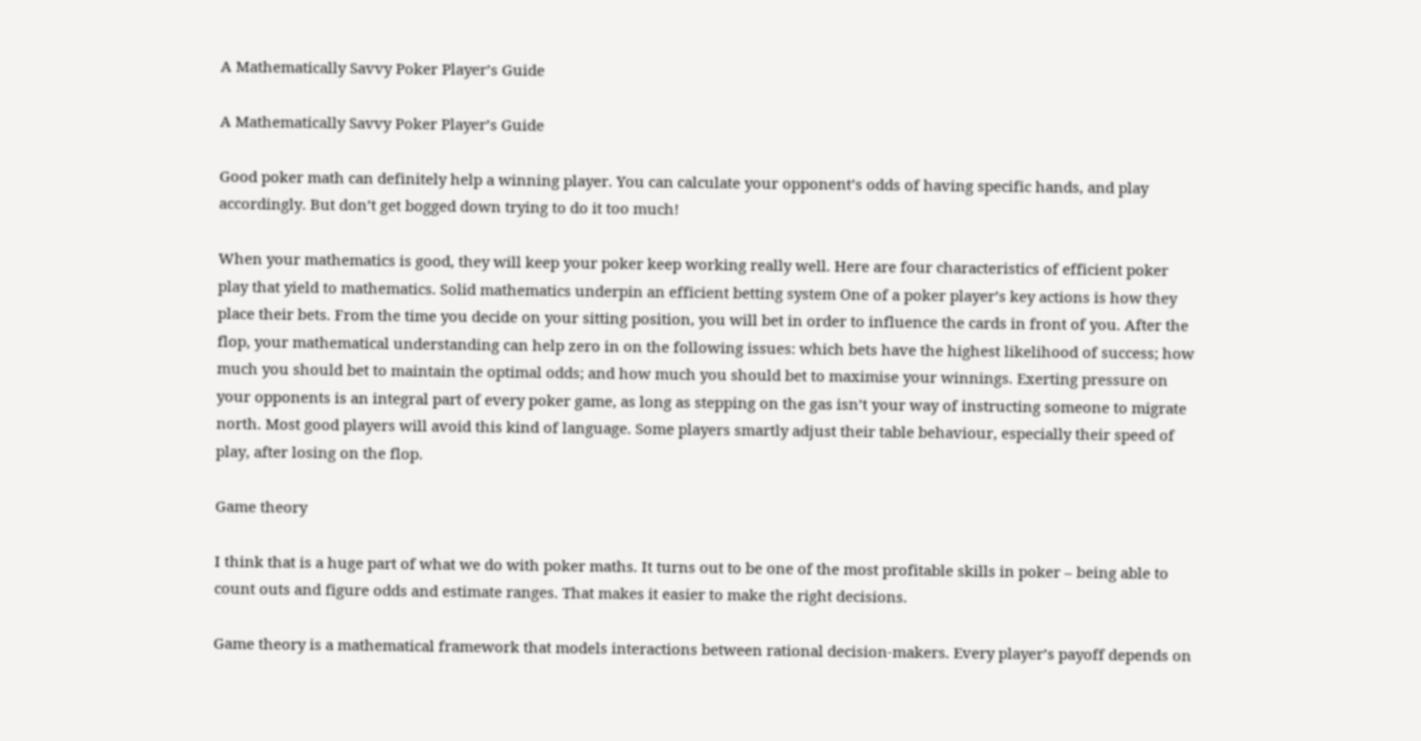A Mathematically Savvy Poker Player’s Guide

A Mathematically Savvy Poker Player’s Guide

Good poker math can definitely help a winning player. You can calculate your opponent’s odds of having specific hands, and play accordingly. But don’t get bogged down trying to do it too much!

When your mathematics is good, they will keep your poker keep working really well. Here are four characteristics of efficient poker play that yield to mathematics. Solid mathematics underpin an efficient betting system One of a poker player’s key actions is how they place their bets. From the time you decide on your sitting position, you will bet in order to influence the cards in front of you. After the flop, your mathematical understanding can help zero in on the following issues: which bets have the highest likelihood of success; how much you should bet to maintain the optimal odds; and how much you should bet to maximise your winnings. Exerting pressure on your opponents is an integral part of every poker game, as long as stepping on the gas isn’t your way of instructing someone to migrate north. Most good players will avoid this kind of language. Some players smartly adjust their table behaviour, especially their speed of play, after losing on the flop.

Game theory

I think that is a huge part of what we do with poker maths. It turns out to be one of the most profitable skills in poker – being able to count outs and figure odds and estimate ranges. That makes it easier to make the right decisions.

Game theory is a mathematical framework that models interactions between rational decision-makers. Every player’s payoff depends on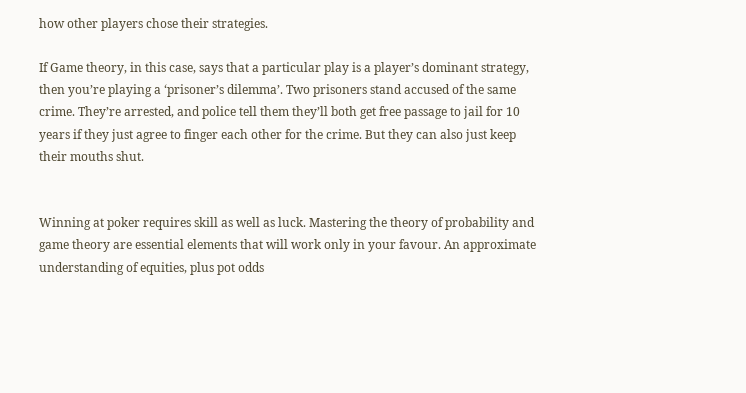how other players chose their strategies.

If Game theory, in this case, says that a particular play is a player’s dominant strategy, then you’re playing a ‘prisoner’s dilemma’. Two prisoners stand accused of the same crime. They’re arrested, and police tell them they’ll both get free passage to jail for 10 years if they just agree to finger each other for the crime. But they can also just keep their mouths shut.


Winning at poker requires skill as well as luck. Mastering the theory of probability and game theory are essential elements that will work only in your favour. An approximate understanding of equities, plus pot odds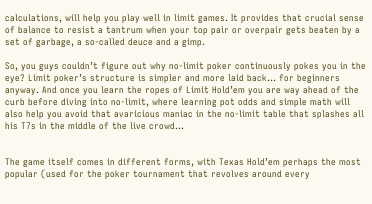calculations, will help you play well in limit games. It provides that crucial sense of balance to resist a tantrum when your top pair or overpair gets beaten by a set of garbage, a so-called deuce and a gimp.

So, you guys couldn’t figure out why no-limit poker continuously pokes you in the eye? Limit poker’s structure is simpler and more laid back… for beginners anyway. And once you learn the ropes of Limit Hold’em you are way ahead of the curb before diving into no-limit, where learning pot odds and simple math will also help you avoid that avaricious maniac in the no-limit table that splashes all his T7s in the middle of the live crowd…


The game itself comes in different forms, with Texas Hold’em perhaps the most popular (used for the poker tournament that revolves around every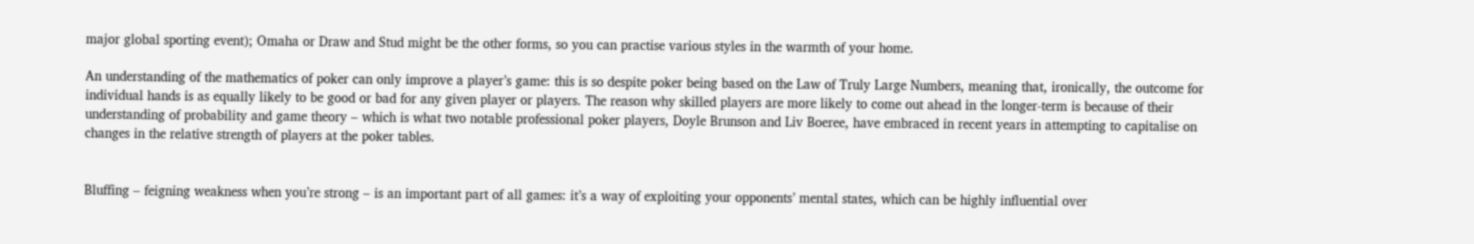major global sporting event); Omaha or Draw and Stud might be the other forms, so you can practise various styles in the warmth of your home.

An understanding of the mathematics of poker can only improve a player’s game: this is so despite poker being based on the Law of Truly Large Numbers, meaning that, ironically, the outcome for individual hands is as equally likely to be good or bad for any given player or players. The reason why skilled players are more likely to come out ahead in the longer-term is because of their understanding of probability and game theory – which is what two notable professional poker players, Doyle Brunson and Liv Boeree, have embraced in recent years in attempting to capitalise on changes in the relative strength of players at the poker tables.


Bluffing – feigning weakness when you’re strong – is an important part of all games: it’s a way of exploiting your opponents’ mental states, which can be highly influential over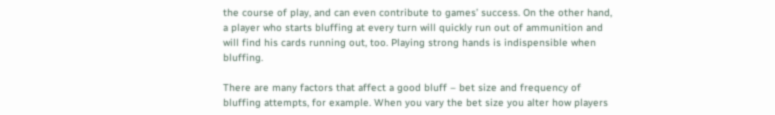the course of play, and can even contribute to games’ success. On the other hand, a player who starts bluffing at every turn will quickly run out of ammunition and will find his cards running out, too. Playing strong hands is indispensible when bluffing.

There are many factors that affect a good bluff – bet size and frequency of bluffing attempts, for example. When you vary the bet size you alter how players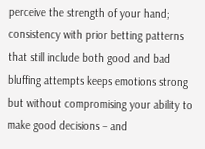perceive the strength of your hand; consistency with prior betting patterns that still include both good and bad bluffing attempts keeps emotions strong but without compromising your ability to make good decisions – and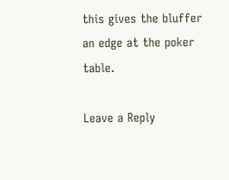this gives the bluffer an edge at the poker table.

Leave a Reply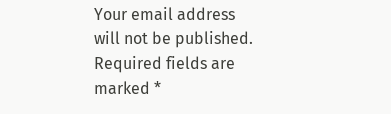Your email address will not be published. Required fields are marked *